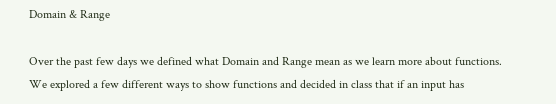Domain & Range

Over the past few days we defined what Domain and Range mean as we learn more about functions. We explored a few different ways to show functions and decided in class that if an input has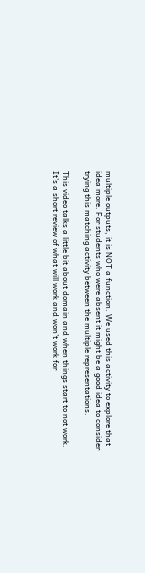multiple outputs, it is NOT a function. We used this activity to explore that idea more. For students who were absent it might be a good idea to consider trying this matching activity between the multiple representations.

This video talks a little bit about domain and when things start to not work. It’s a short review of what will work and won’t work for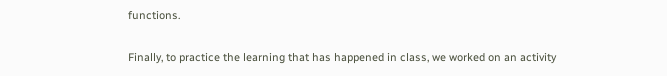functions.


Finally, to practice the learning that has happened in class, we worked on an activity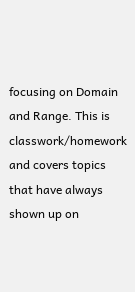focusing on Domain and Range. This is classwork/homework and covers topics that have always shown up on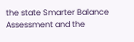the state Smarter Balance Assessment and the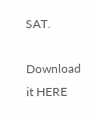SAT.

Download it HERE